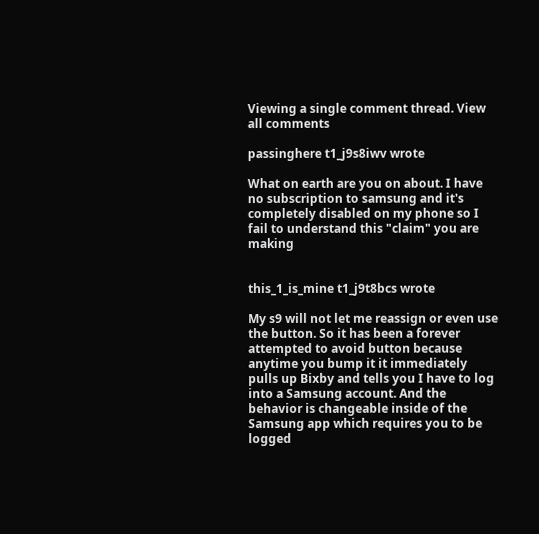Viewing a single comment thread. View all comments

passinghere t1_j9s8iwv wrote

What on earth are you on about. I have no subscription to samsung and it's completely disabled on my phone so I fail to understand this "claim" you are making


this_1_is_mine t1_j9t8bcs wrote

My s9 will not let me reassign or even use the button. So it has been a forever attempted to avoid button because anytime you bump it it immediately pulls up Bixby and tells you I have to log into a Samsung account. And the behavior is changeable inside of the Samsung app which requires you to be logged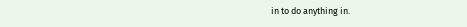in to do anything in.